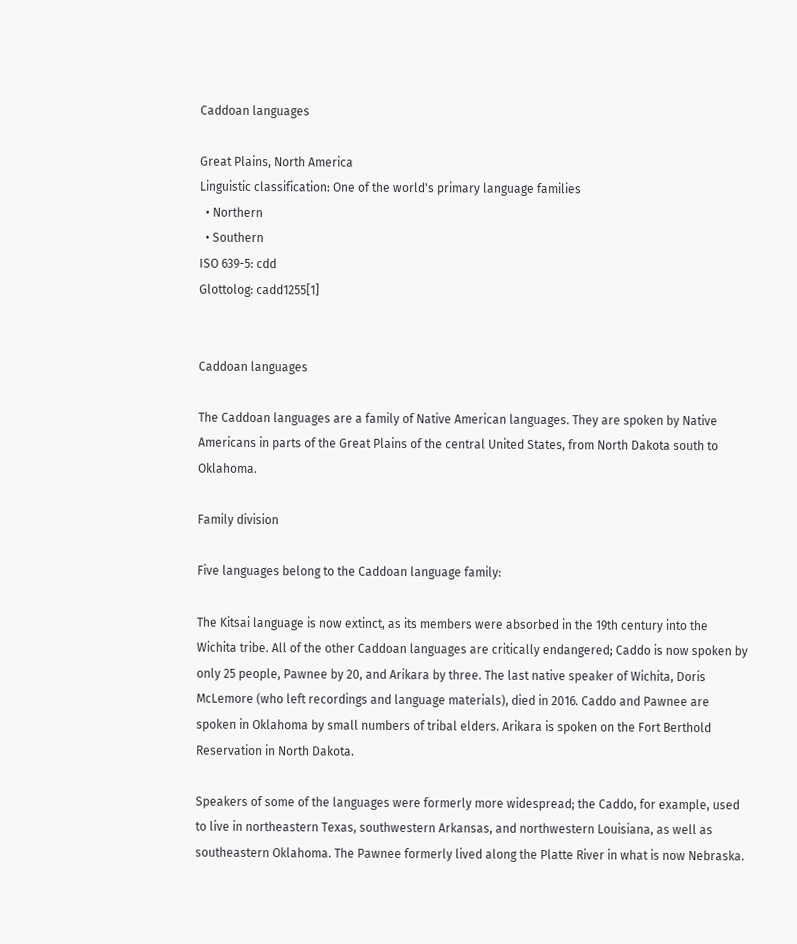Caddoan languages

Great Plains, North America
Linguistic classification: One of the world's primary language families
  • Northern
  • Southern
ISO 639-5: cdd
Glottolog: cadd1255[1]


Caddoan languages

The Caddoan languages are a family of Native American languages. They are spoken by Native Americans in parts of the Great Plains of the central United States, from North Dakota south to Oklahoma.

Family division

Five languages belong to the Caddoan language family:

The Kitsai language is now extinct, as its members were absorbed in the 19th century into the Wichita tribe. All of the other Caddoan languages are critically endangered; Caddo is now spoken by only 25 people, Pawnee by 20, and Arikara by three. The last native speaker of Wichita, Doris McLemore (who left recordings and language materials), died in 2016. Caddo and Pawnee are spoken in Oklahoma by small numbers of tribal elders. Arikara is spoken on the Fort Berthold Reservation in North Dakota.

Speakers of some of the languages were formerly more widespread; the Caddo, for example, used to live in northeastern Texas, southwestern Arkansas, and northwestern Louisiana, as well as southeastern Oklahoma. The Pawnee formerly lived along the Platte River in what is now Nebraska.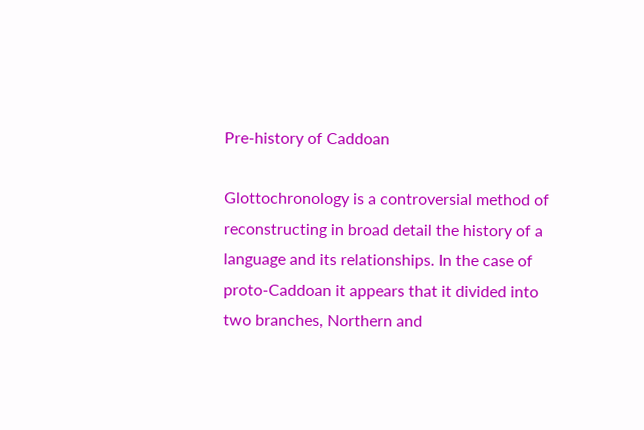Pre-history of Caddoan

Glottochronology is a controversial method of reconstructing in broad detail the history of a language and its relationships. In the case of proto-Caddoan it appears that it divided into two branches, Northern and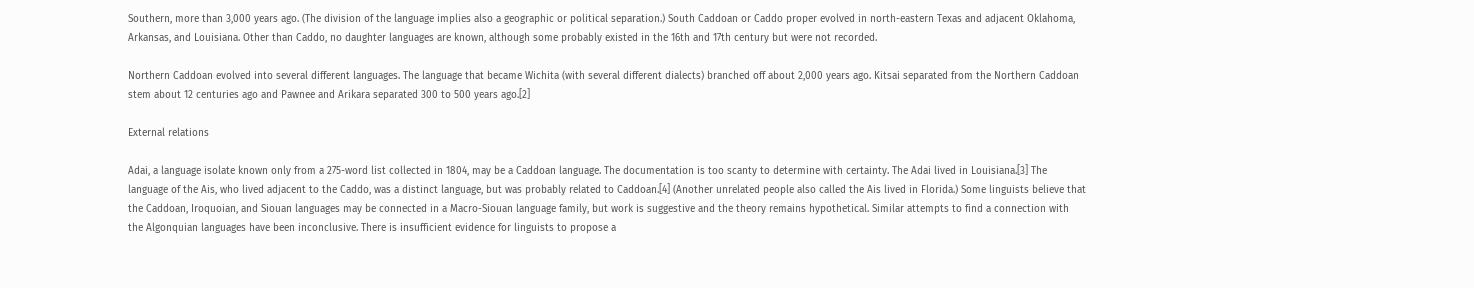Southern, more than 3,000 years ago. (The division of the language implies also a geographic or political separation.) South Caddoan or Caddo proper evolved in north-eastern Texas and adjacent Oklahoma, Arkansas, and Louisiana. Other than Caddo, no daughter languages are known, although some probably existed in the 16th and 17th century but were not recorded.

Northern Caddoan evolved into several different languages. The language that became Wichita (with several different dialects) branched off about 2,000 years ago. Kitsai separated from the Northern Caddoan stem about 12 centuries ago and Pawnee and Arikara separated 300 to 500 years ago.[2]

External relations

Adai, a language isolate known only from a 275-word list collected in 1804, may be a Caddoan language. The documentation is too scanty to determine with certainty. The Adai lived in Louisiana.[3] The language of the Ais, who lived adjacent to the Caddo, was a distinct language, but was probably related to Caddoan.[4] (Another unrelated people also called the Ais lived in Florida.) Some linguists believe that the Caddoan, Iroquoian, and Siouan languages may be connected in a Macro-Siouan language family, but work is suggestive and the theory remains hypothetical. Similar attempts to find a connection with the Algonquian languages have been inconclusive. There is insufficient evidence for linguists to propose a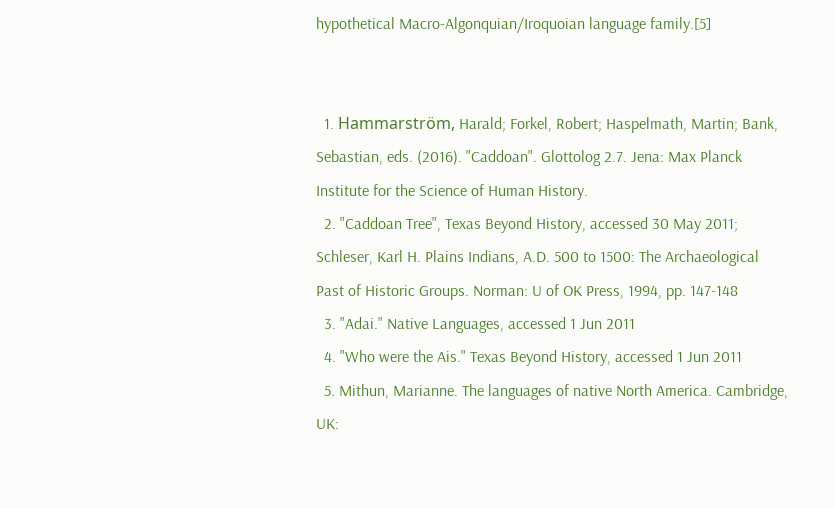hypothetical Macro-Algonquian/Iroquoian language family.[5]


  1. Hammarström, Harald; Forkel, Robert; Haspelmath, Martin; Bank, Sebastian, eds. (2016). "Caddoan". Glottolog 2.7. Jena: Max Planck Institute for the Science of Human History.
  2. "Caddoan Tree", Texas Beyond History, accessed 30 May 2011; Schleser, Karl H. Plains Indians, A.D. 500 to 1500: The Archaeological Past of Historic Groups. Norman: U of OK Press, 1994, pp. 147-148
  3. "Adai." Native Languages, accessed 1 Jun 2011
  4. "Who were the Ais." Texas Beyond History, accessed 1 Jun 2011
  5. Mithun, Marianne. The languages of native North America. Cambridge, UK: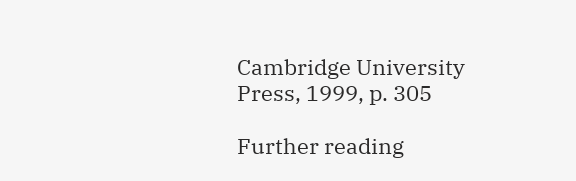Cambridge University Press, 1999, p. 305

Further reading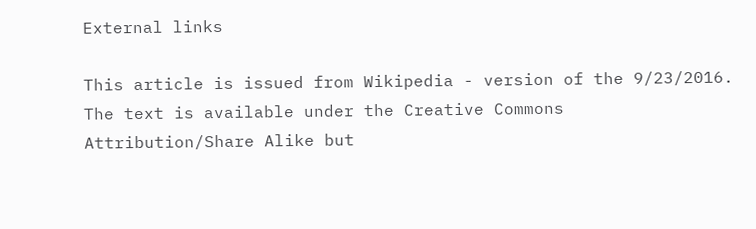External links

This article is issued from Wikipedia - version of the 9/23/2016. The text is available under the Creative Commons Attribution/Share Alike but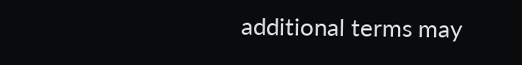additional terms may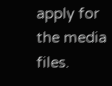apply for the media files.